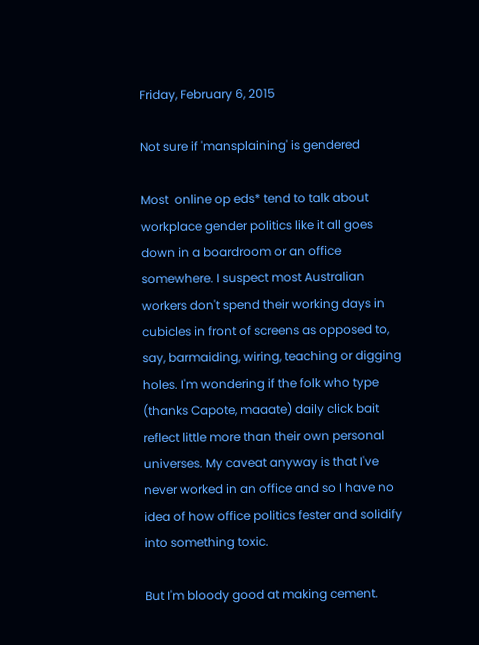Friday, February 6, 2015

Not sure if 'mansplaining' is gendered

Most  online op eds* tend to talk about workplace gender politics like it all goes down in a boardroom or an office somewhere. I suspect most Australian workers don't spend their working days in cubicles in front of screens as opposed to, say, barmaiding, wiring, teaching or digging holes. I'm wondering if the folk who type (thanks Capote, maaate) daily click bait reflect little more than their own personal universes. My caveat anyway is that I've never worked in an office and so I have no idea of how office politics fester and solidify into something toxic.

But I'm bloody good at making cement.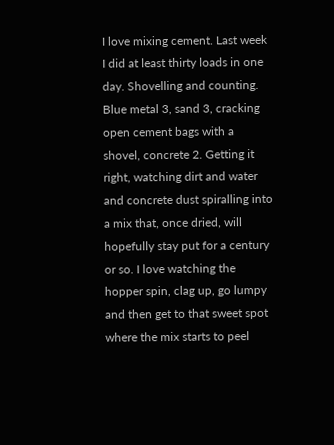I love mixing cement. Last week I did at least thirty loads in one day. Shovelling and counting. Blue metal 3, sand 3, cracking open cement bags with a shovel, concrete 2. Getting it right, watching dirt and water and concrete dust spiralling into a mix that, once dried, will hopefully stay put for a century or so. I love watching the hopper spin, clag up, go lumpy and then get to that sweet spot where the mix starts to peel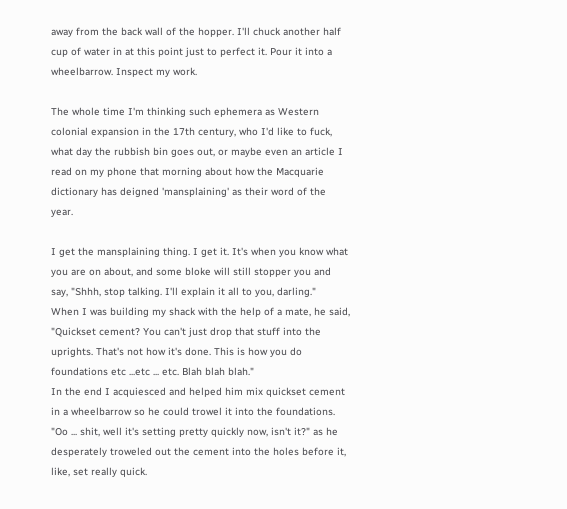away from the back wall of the hopper. I'll chuck another half cup of water in at this point just to perfect it. Pour it into a wheelbarrow. Inspect my work.

The whole time I'm thinking such ephemera as Western colonial expansion in the 17th century, who I'd like to fuck, what day the rubbish bin goes out, or maybe even an article I read on my phone that morning about how the Macquarie dictionary has deigned 'mansplaining' as their word of the year.

I get the mansplaining thing. I get it. It's when you know what you are on about, and some bloke will still stopper you and say, "Shhh, stop talking. I'll explain it all to you, darling."
When I was building my shack with the help of a mate, he said, "Quickset cement? You can't just drop that stuff into the uprights. That's not how it's done. This is how you do foundations etc ...etc ... etc. Blah blah blah."
In the end I acquiesced and helped him mix quickset cement in a wheelbarrow so he could trowel it into the foundations. "Oo ... shit, well it's setting pretty quickly now, isn't it?" as he desperately troweled out the cement into the holes before it, like, set really quick.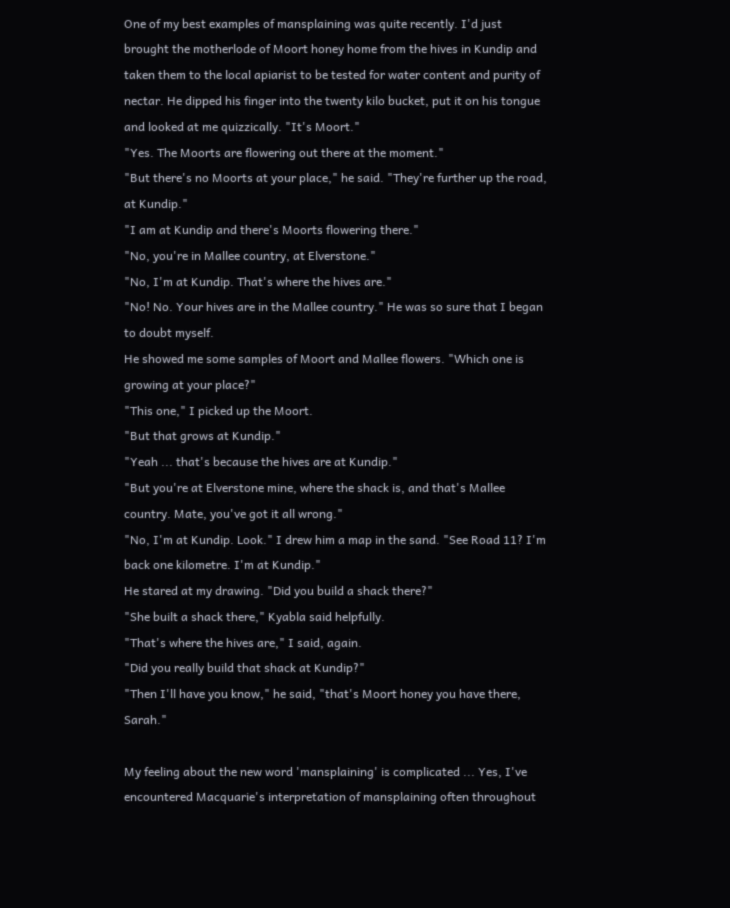One of my best examples of mansplaining was quite recently. I'd just brought the motherlode of Moort honey home from the hives in Kundip and taken them to the local apiarist to be tested for water content and purity of nectar. He dipped his finger into the twenty kilo bucket, put it on his tongue and looked at me quizzically. "It's Moort."
"Yes. The Moorts are flowering out there at the moment."
"But there's no Moorts at your place," he said. "They're further up the road, at Kundip."
"I am at Kundip and there's Moorts flowering there."
"No, you're in Mallee country, at Elverstone."
"No, I'm at Kundip. That's where the hives are."
"No! No. Your hives are in the Mallee country." He was so sure that I began to doubt myself.
He showed me some samples of Moort and Mallee flowers. "Which one is growing at your place?"
"This one," I picked up the Moort.
"But that grows at Kundip."
"Yeah ... that's because the hives are at Kundip."
"But you're at Elverstone mine, where the shack is, and that's Mallee country. Mate, you've got it all wrong."
"No, I'm at Kundip. Look." I drew him a map in the sand. "See Road 11? I'm back one kilometre. I'm at Kundip."
He stared at my drawing. "Did you build a shack there?"
"She built a shack there," Kyabla said helpfully.
"That's where the hives are," I said, again.
"Did you really build that shack at Kundip?"
"Then I'll have you know," he said, "that's Moort honey you have there, Sarah."

My feeling about the new word 'mansplaining' is complicated ... Yes, I've encountered Macquarie's interpretation of mansplaining often throughout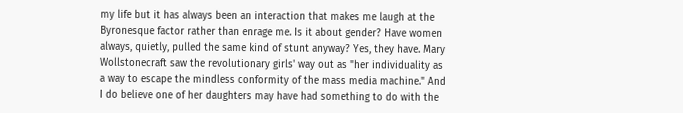my life but it has always been an interaction that makes me laugh at the Byronesque factor rather than enrage me. Is it about gender? Have women always, quietly, pulled the same kind of stunt anyway? Yes, they have. Mary Wollstonecraft saw the revolutionary girls' way out as "her individuality as a way to escape the mindless conformity of the mass media machine." And I do believe one of her daughters may have had something to do with the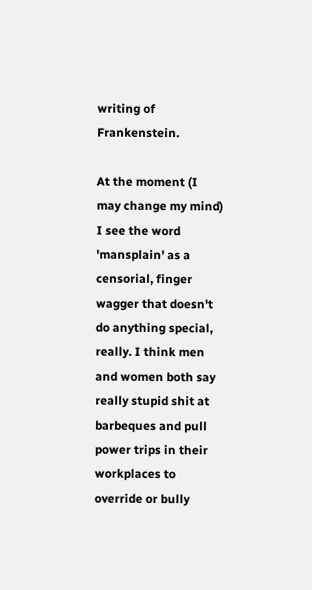writing of Frankenstein.

At the moment (I may change my mind) I see the word 'mansplain' as a censorial, finger wagger that doesn't do anything special, really. I think men and women both say really stupid shit at barbeques and pull power trips in their workplaces to override or bully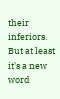their inferiors. But at least it's a new word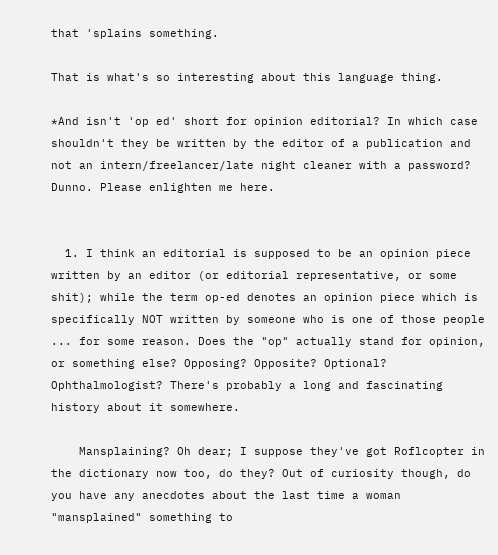that 'splains something.

That is what's so interesting about this language thing.

*And isn't 'op ed' short for opinion editorial? In which case shouldn't they be written by the editor of a publication and not an intern/freelancer/late night cleaner with a password? Dunno. Please enlighten me here.


  1. I think an editorial is supposed to be an opinion piece written by an editor (or editorial representative, or some shit); while the term op-ed denotes an opinion piece which is specifically NOT written by someone who is one of those people ... for some reason. Does the "op" actually stand for opinion, or something else? Opposing? Opposite? Optional? Ophthalmologist? There's probably a long and fascinating history about it somewhere.

    Mansplaining? Oh dear; I suppose they've got Roflcopter in the dictionary now too, do they? Out of curiosity though, do you have any anecdotes about the last time a woman "mansplained" something to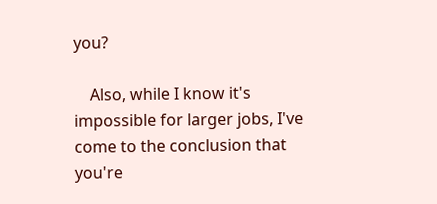you?

    Also, while I know it's impossible for larger jobs, I've come to the conclusion that you're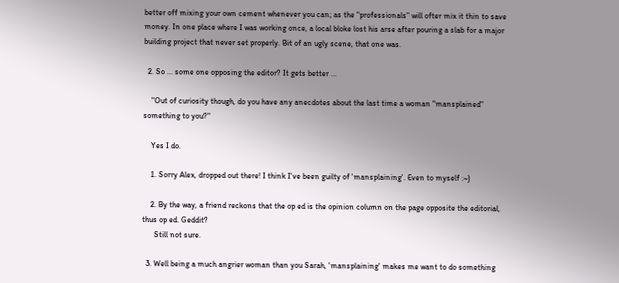better off mixing your own cement whenever you can; as the "professionals" will ofter mix it thin to save money. In one place where I was working once, a local bloke lost his arse after pouring a slab for a major building project that never set properly. Bit of an ugly scene, that one was.

  2. So ... some one opposing the editor? It gets better ...

    "Out of curiosity though, do you have any anecdotes about the last time a woman "mansplained" something to you?"

    Yes I do.

    1. Sorry Alex, dropped out there! I think I've been guilty of 'mansplaining'. Even to myself :~)

    2. By the way, a friend reckons that the op ed is the opinion column on the page opposite the editorial, thus op ed. Geddit?
      Still not sure.

  3. Well being a much angrier woman than you Sarah, 'mansplaining' makes me want to do something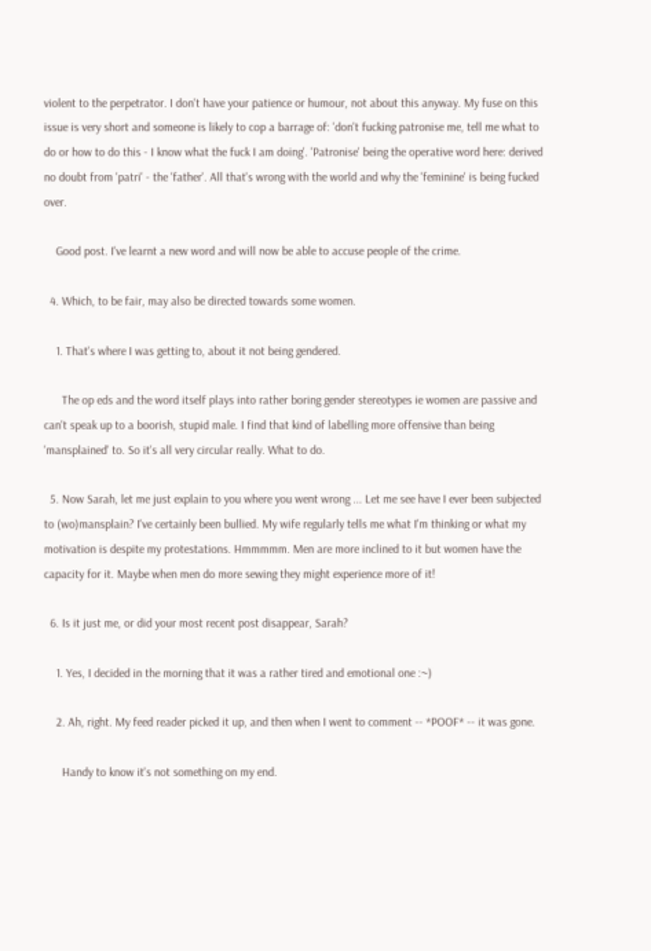violent to the perpetrator. I don't have your patience or humour, not about this anyway. My fuse on this issue is very short and someone is likely to cop a barrage of: 'don't fucking patronise me, tell me what to do or how to do this - I know what the fuck I am doing'. 'Patronise' being the operative word here: derived no doubt from 'patri' - the 'father'. All that's wrong with the world and why the 'feminine' is being fucked over.

    Good post. I've learnt a new word and will now be able to accuse people of the crime.

  4. Which, to be fair, may also be directed towards some women.

    1. That's where I was getting to, about it not being gendered.

      The op eds and the word itself plays into rather boring gender stereotypes ie women are passive and can't speak up to a boorish, stupid male. I find that kind of labelling more offensive than being 'mansplained' to. So it's all very circular really. What to do.

  5. Now Sarah, let me just explain to you where you went wrong ... Let me see have I ever been subjected to (wo)mansplain? I've certainly been bullied. My wife regularly tells me what I'm thinking or what my motivation is despite my protestations. Hmmmmm. Men are more inclined to it but women have the capacity for it. Maybe when men do more sewing they might experience more of it!

  6. Is it just me, or did your most recent post disappear, Sarah?

    1. Yes, I decided in the morning that it was a rather tired and emotional one :~)

    2. Ah, right. My feed reader picked it up, and then when I went to comment -- *POOF* -- it was gone.

      Handy to know it's not something on my end.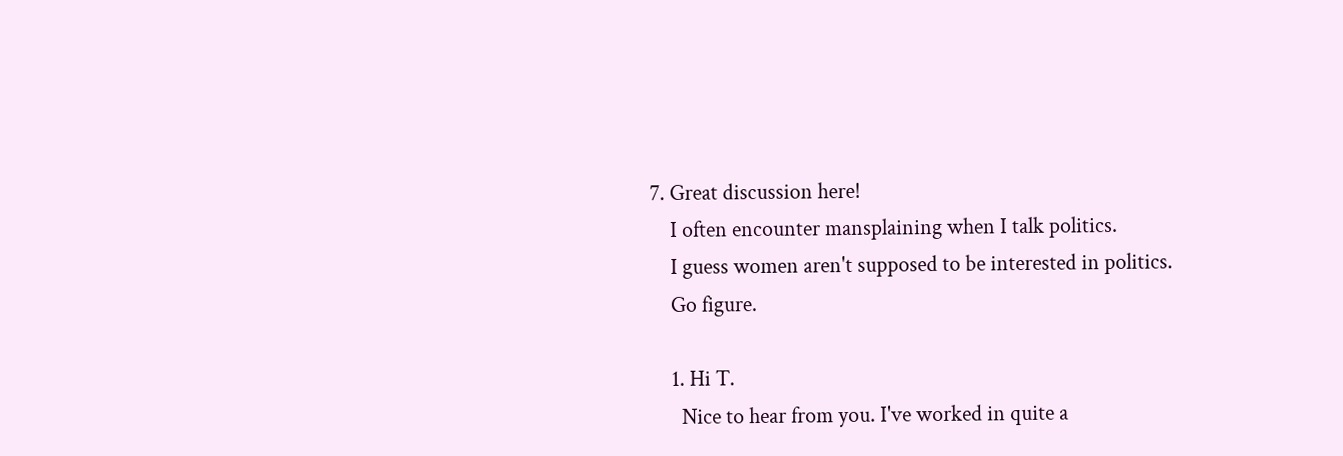7. Great discussion here!
    I often encounter mansplaining when I talk politics.
    I guess women aren't supposed to be interested in politics.
    Go figure.

    1. Hi T.
      Nice to hear from you. I've worked in quite a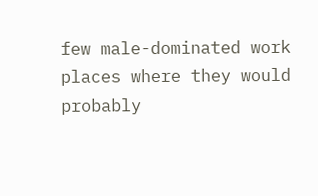few male-dominated work places where they would probably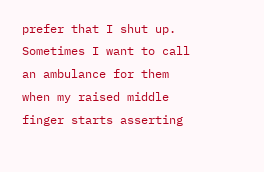prefer that I shut up. Sometimes I want to call an ambulance for them when my raised middle finger starts asserting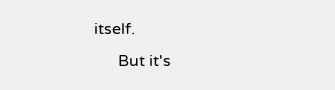itself.
      But it's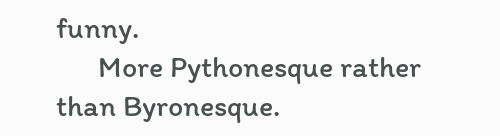funny.
      More Pythonesque rather than Byronesque.